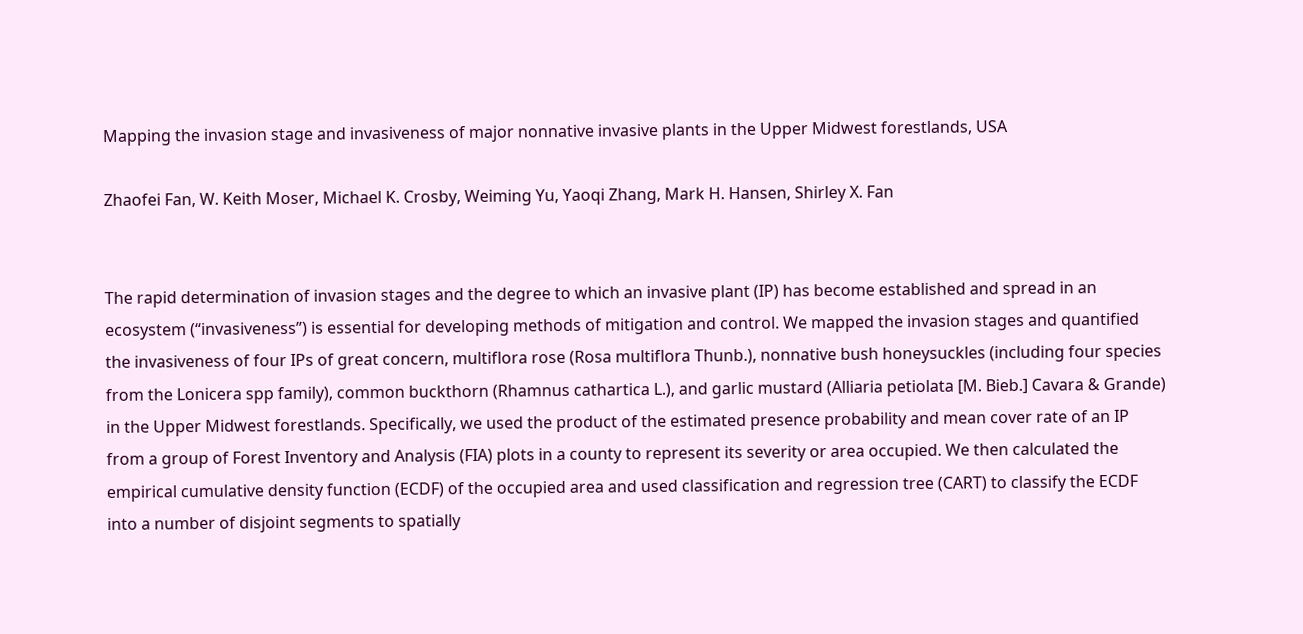Mapping the invasion stage and invasiveness of major nonnative invasive plants in the Upper Midwest forestlands, USA

Zhaofei Fan, W. Keith Moser, Michael K. Crosby, Weiming Yu, Yaoqi Zhang, Mark H. Hansen, Shirley X. Fan


The rapid determination of invasion stages and the degree to which an invasive plant (IP) has become established and spread in an ecosystem (“invasiveness”) is essential for developing methods of mitigation and control. We mapped the invasion stages and quantified the invasiveness of four IPs of great concern, multiflora rose (Rosa multiflora Thunb.), nonnative bush honeysuckles (including four species from the Lonicera spp family), common buckthorn (Rhamnus cathartica L.), and garlic mustard (Alliaria petiolata [M. Bieb.] Cavara & Grande) in the Upper Midwest forestlands. Specifically, we used the product of the estimated presence probability and mean cover rate of an IP from a group of Forest Inventory and Analysis (FIA) plots in a county to represent its severity or area occupied. We then calculated the empirical cumulative density function (ECDF) of the occupied area and used classification and regression tree (CART) to classify the ECDF into a number of disjoint segments to spatially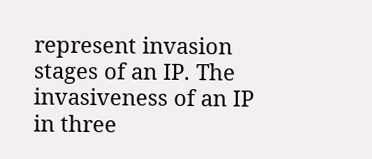represent invasion stages of an IP. The invasiveness of an IP in three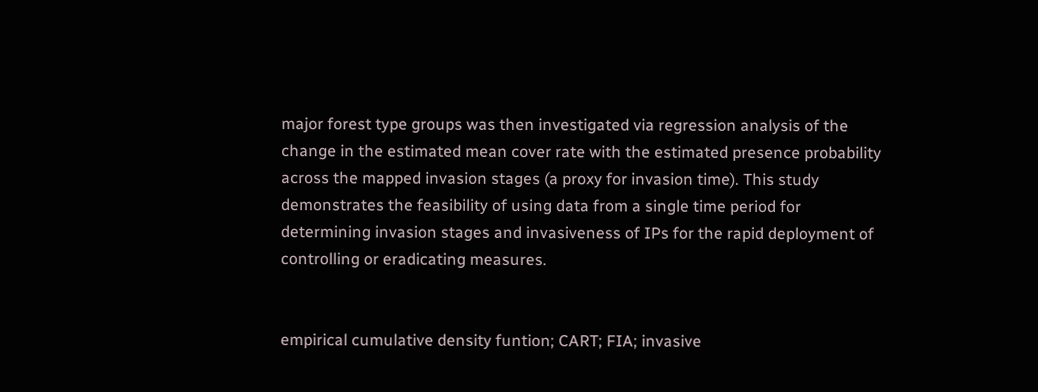major forest type groups was then investigated via regression analysis of the change in the estimated mean cover rate with the estimated presence probability across the mapped invasion stages (a proxy for invasion time). This study demonstrates the feasibility of using data from a single time period for determining invasion stages and invasiveness of IPs for the rapid deployment of controlling or eradicating measures.


empirical cumulative density funtion; CART; FIA; invasive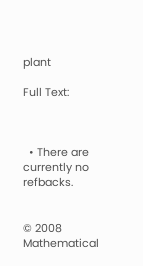plant

Full Text:



  • There are currently no refbacks.


© 2008 Mathematical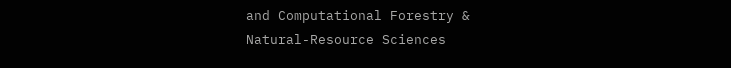and Computational Forestry & Natural-Resource Sciences